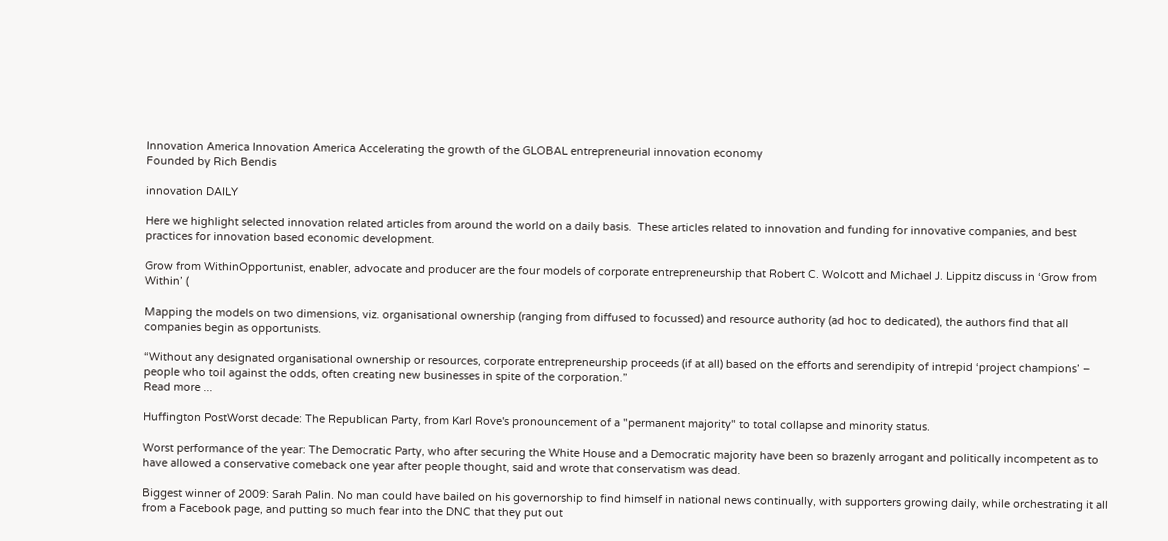Innovation America Innovation America Accelerating the growth of the GLOBAL entrepreneurial innovation economy
Founded by Rich Bendis

innovation DAILY

Here we highlight selected innovation related articles from around the world on a daily basis.  These articles related to innovation and funding for innovative companies, and best practices for innovation based economic development.

Grow from WithinOpportunist, enabler, advocate and producer are the four models of corporate entrepreneurship that Robert C. Wolcott and Michael J. Lippitz discuss in ‘Grow from Within’ (

Mapping the models on two dimensions, viz. organisational ownership (ranging from diffused to focussed) and resource authority (ad hoc to dedicated), the authors find that all companies begin as opportunists.

“Without any designated organisational ownership or resources, corporate entrepreneurship proceeds (if at all) based on the efforts and serendipity of intrepid ‘project champions’ – people who toil against the odds, often creating new businesses in spite of the corporation.”
Read more ...

Huffington PostWorst decade: The Republican Party, from Karl Rove's pronouncement of a "permanent majority" to total collapse and minority status.

Worst performance of the year: The Democratic Party, who after securing the White House and a Democratic majority have been so brazenly arrogant and politically incompetent as to have allowed a conservative comeback one year after people thought, said and wrote that conservatism was dead.

Biggest winner of 2009: Sarah Palin. No man could have bailed on his governorship to find himself in national news continually, with supporters growing daily, while orchestrating it all from a Facebook page, and putting so much fear into the DNC that they put out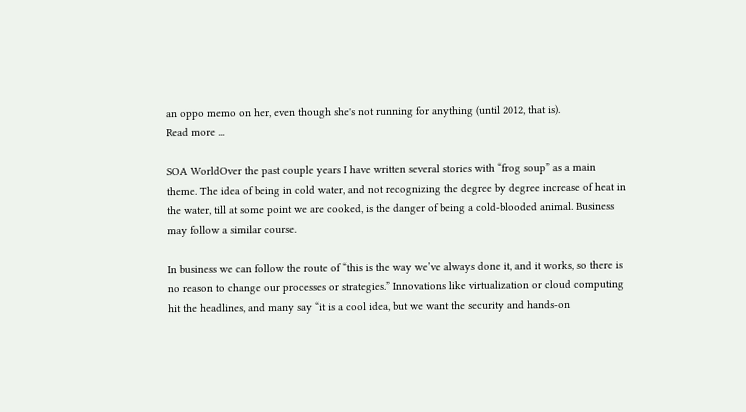an oppo memo on her, even though she's not running for anything (until 2012, that is).
Read more ...

SOA WorldOver the past couple years I have written several stories with “frog soup” as a main theme. The idea of being in cold water, and not recognizing the degree by degree increase of heat in the water, till at some point we are cooked, is the danger of being a cold-blooded animal. Business may follow a similar course.

In business we can follow the route of “this is the way we’ve always done it, and it works, so there is no reason to change our processes or strategies.” Innovations like virtualization or cloud computing hit the headlines, and many say “it is a cool idea, but we want the security and hands-on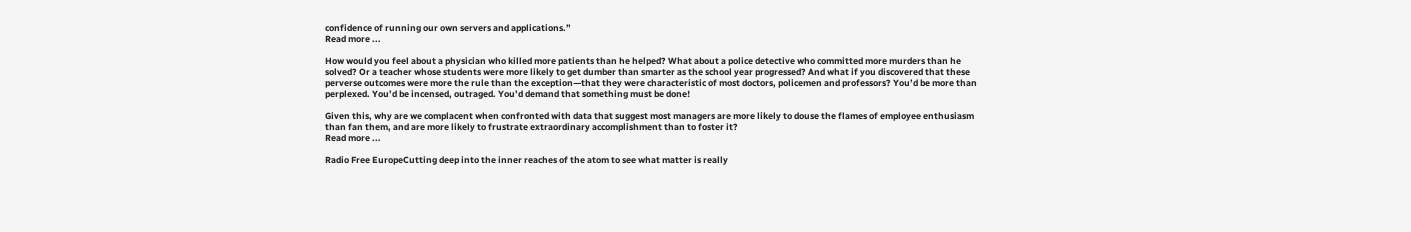confidence of running our own servers and applications.”
Read more ...

How would you feel about a physician who killed more patients than he helped? What about a police detective who committed more murders than he solved? Or a teacher whose students were more likely to get dumber than smarter as the school year progressed? And what if you discovered that these perverse outcomes were more the rule than the exception—that they were characteristic of most doctors, policemen and professors? You’d be more than perplexed. You’d be incensed, outraged. You’d demand that something must be done!

Given this, why are we complacent when confronted with data that suggest most managers are more likely to douse the flames of employee enthusiasm than fan them, and are more likely to frustrate extraordinary accomplishment than to foster it?
Read more ...

Radio Free EuropeCutting deep into the inner reaches of the atom to see what matter is really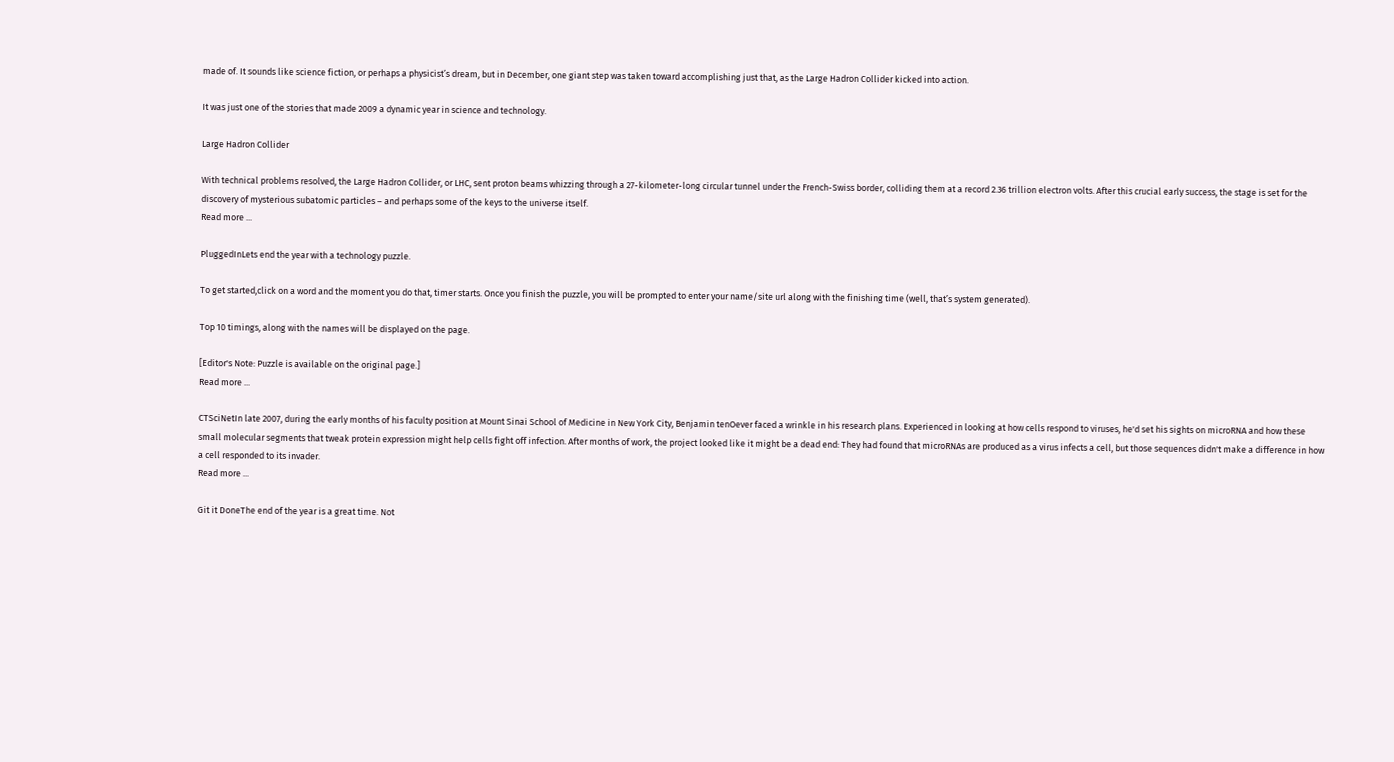made of. It sounds like science fiction, or perhaps a physicist’s dream, but in December, one giant step was taken toward accomplishing just that, as the Large Hadron Collider kicked into action.

It was just one of the stories that made 2009 a dynamic year in science and technology.

Large Hadron Collider

With technical problems resolved, the Large Hadron Collider, or LHC, sent proton beams whizzing through a 27-kilometer-long circular tunnel under the French-Swiss border, colliding them at a record 2.36 trillion electron volts. After this crucial early success, the stage is set for the discovery of mysterious subatomic particles – and perhaps some of the keys to the universe itself.
Read more ...

PluggedInLets end the year with a technology puzzle.

To get started,click on a word and the moment you do that, timer starts. Once you finish the puzzle, you will be prompted to enter your name/site url along with the finishing time (well, that’s system generated).

Top 10 timings, along with the names will be displayed on the page.

[Editor's Note: Puzzle is available on the original page.]
Read more ...

CTSciNetIn late 2007, during the early months of his faculty position at Mount Sinai School of Medicine in New York City, Benjamin tenOever faced a wrinkle in his research plans. Experienced in looking at how cells respond to viruses, he'd set his sights on microRNA and how these small molecular segments that tweak protein expression might help cells fight off infection. After months of work, the project looked like it might be a dead end: They had found that microRNAs are produced as a virus infects a cell, but those sequences didn't make a difference in how a cell responded to its invader.
Read more ...

Git it DoneThe end of the year is a great time. Not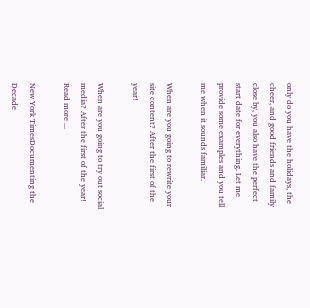only do you have the holidays, the cheer, and good friends and family close by, you also have the perfect start date for everything. Let me provide some examples and you tell me when it sounds familiar.

When are you going to rewrite your site content? After the first of the year!

When are you going to try out social media? After the first of the year!
Read more ...

New York TimesDocumenting the Decade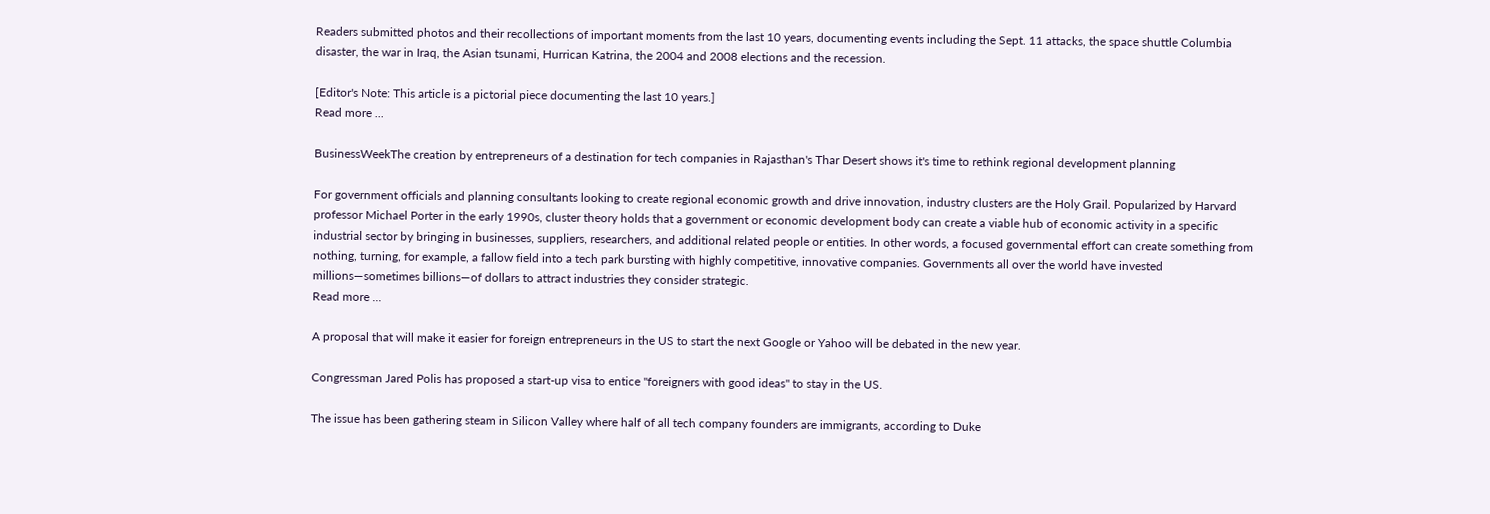Readers submitted photos and their recollections of important moments from the last 10 years, documenting events including the Sept. 11 attacks, the space shuttle Columbia disaster, the war in Iraq, the Asian tsunami, Hurrican Katrina, the 2004 and 2008 elections and the recession.

[Editor's Note: This article is a pictorial piece documenting the last 10 years.]
Read more ...

BusinessWeekThe creation by entrepreneurs of a destination for tech companies in Rajasthan's Thar Desert shows it's time to rethink regional development planning

For government officials and planning consultants looking to create regional economic growth and drive innovation, industry clusters are the Holy Grail. Popularized by Harvard professor Michael Porter in the early 1990s, cluster theory holds that a government or economic development body can create a viable hub of economic activity in a specific industrial sector by bringing in businesses, suppliers, researchers, and additional related people or entities. In other words, a focused governmental effort can create something from nothing, turning, for example, a fallow field into a tech park bursting with highly competitive, innovative companies. Governments all over the world have invested millions—sometimes billions—of dollars to attract industries they consider strategic.
Read more ...

A proposal that will make it easier for foreign entrepreneurs in the US to start the next Google or Yahoo will be debated in the new year.

Congressman Jared Polis has proposed a start-up visa to entice "foreigners with good ideas" to stay in the US.

The issue has been gathering steam in Silicon Valley where half of all tech company founders are immigrants, according to Duke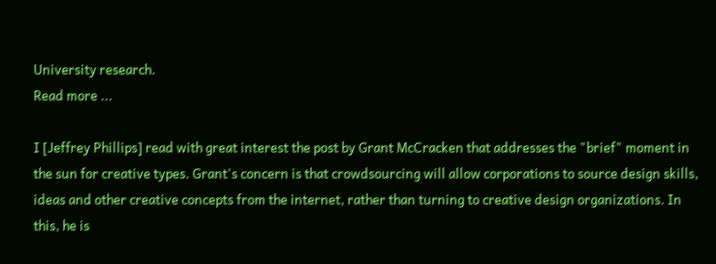University research.
Read more ...

I [Jeffrey Phillips] read with great interest the post by Grant McCracken that addresses the "brief" moment in the sun for creative types. Grant's concern is that crowdsourcing will allow corporations to source design skills, ideas and other creative concepts from the internet, rather than turning to creative design organizations. In this, he is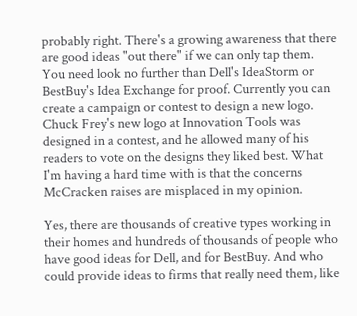probably right. There's a growing awareness that there are good ideas "out there" if we can only tap them. You need look no further than Dell's IdeaStorm or BestBuy's Idea Exchange for proof. Currently you can create a campaign or contest to design a new logo. Chuck Frey's new logo at Innovation Tools was designed in a contest, and he allowed many of his readers to vote on the designs they liked best. What I'm having a hard time with is that the concerns McCracken raises are misplaced in my opinion.

Yes, there are thousands of creative types working in their homes and hundreds of thousands of people who have good ideas for Dell, and for BestBuy. And who could provide ideas to firms that really need them, like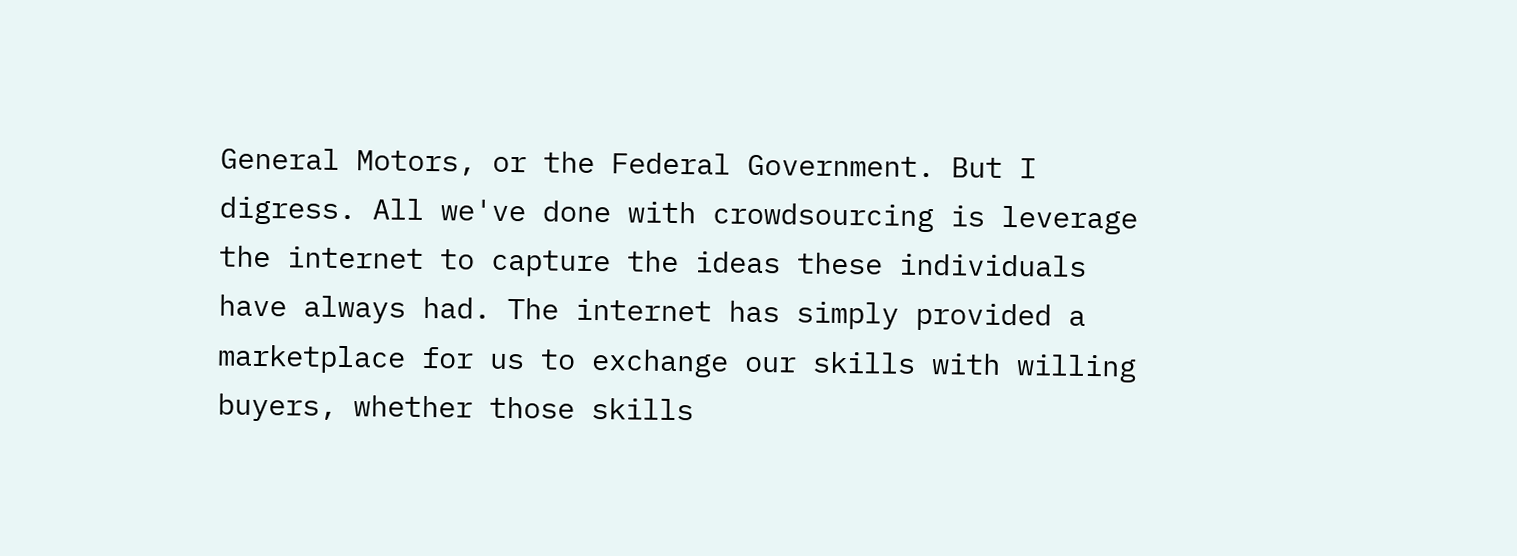General Motors, or the Federal Government. But I digress. All we've done with crowdsourcing is leverage the internet to capture the ideas these individuals have always had. The internet has simply provided a marketplace for us to exchange our skills with willing buyers, whether those skills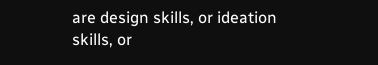are design skills, or ideation skills, or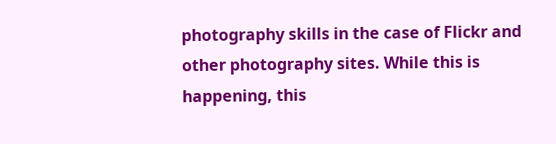photography skills in the case of Flickr and other photography sites. While this is happening, this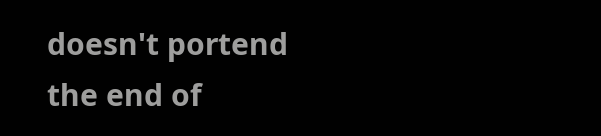doesn't portend the end of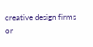creative design firms or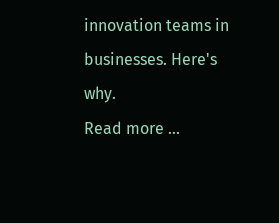innovation teams in businesses. Here's why.
Read more ...